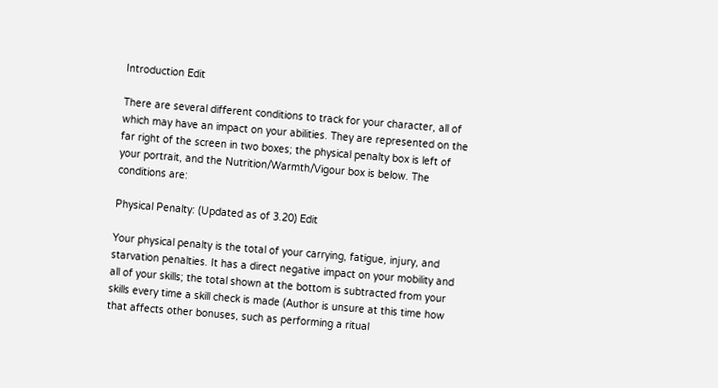Introduction Edit

There are several different conditions to track for your character, all of which may have an impact on your abilities. They are represented on the far right of the screen in two boxes; the physical penalty box is left of your portrait, and the Nutrition/Warmth/Vigour box is below. The conditions are:

Physical Penalty: (Updated as of 3.20) Edit

Your physical penalty is the total of your carrying, fatigue, injury, and starvation penalties. It has a direct negative impact on your mobility and all of your skills; the total shown at the bottom is subtracted from your skills every time a skill check is made (Author is unsure at this time how that affects other bonuses, such as performing a ritual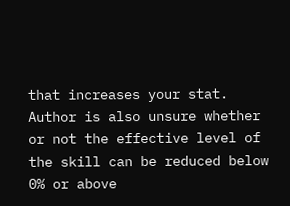that increases your stat. Author is also unsure whether or not the effective level of the skill can be reduced below 0% or above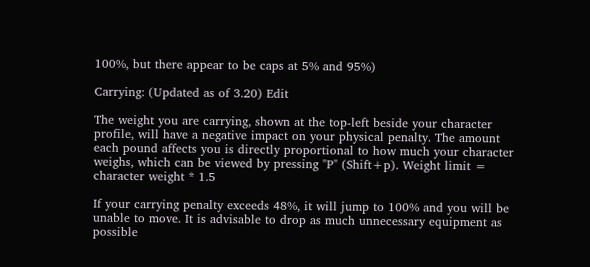100%, but there appear to be caps at 5% and 95%)

Carrying: (Updated as of 3.20) Edit

The weight you are carrying, shown at the top-left beside your character profile, will have a negative impact on your physical penalty. The amount each pound affects you is directly proportional to how much your character weighs, which can be viewed by pressing "P" (Shift+p). Weight limit = character weight * 1.5

If your carrying penalty exceeds 48%, it will jump to 100% and you will be unable to move. It is advisable to drop as much unnecessary equipment as possible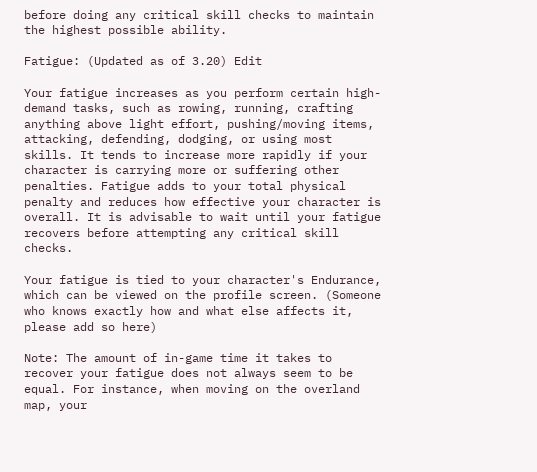before doing any critical skill checks to maintain the highest possible ability.

Fatigue: (Updated as of 3.20) Edit

Your fatigue increases as you perform certain high-demand tasks, such as rowing, running, crafting anything above light effort, pushing/moving items, attacking, defending, dodging, or using most skills. It tends to increase more rapidly if your character is carrying more or suffering other penalties. Fatigue adds to your total physical penalty and reduces how effective your character is overall. It is advisable to wait until your fatigue recovers before attempting any critical skill checks.

Your fatigue is tied to your character's Endurance, which can be viewed on the profile screen. (Someone who knows exactly how and what else affects it, please add so here)

Note: The amount of in-game time it takes to recover your fatigue does not always seem to be equal. For instance, when moving on the overland map, your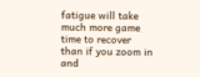fatigue will take much more game time to recover than if you zoom in and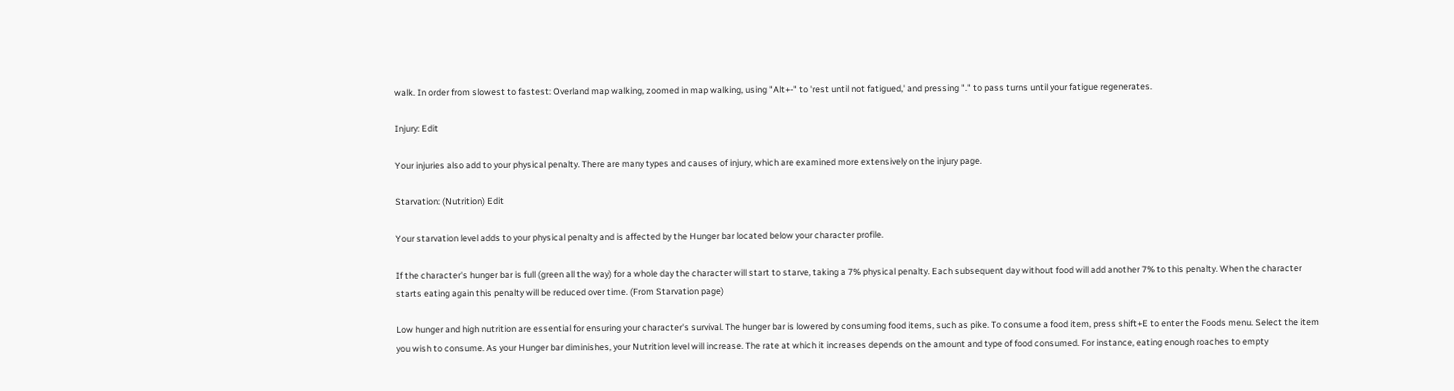walk. In order from slowest to fastest: Overland map walking, zoomed in map walking, using "Alt+-" to 'rest until not fatigued,' and pressing "." to pass turns until your fatigue regenerates.

Injury: Edit

Your injuries also add to your physical penalty. There are many types and causes of injury, which are examined more extensively on the injury page.

Starvation: (Nutrition) Edit

Your starvation level adds to your physical penalty and is affected by the Hunger bar located below your character profile.

If the character's hunger bar is full (green all the way) for a whole day the character will start to starve, taking a 7% physical penalty. Each subsequent day without food will add another 7% to this penalty. When the character starts eating again this penalty will be reduced over time. (From Starvation page)

Low hunger and high nutrition are essential for ensuring your character's survival. The hunger bar is lowered by consuming food items, such as pike. To consume a food item, press shift+E to enter the Foods menu. Select the item you wish to consume. As your Hunger bar diminishes, your Nutrition level will increase. The rate at which it increases depends on the amount and type of food consumed. For instance, eating enough roaches to empty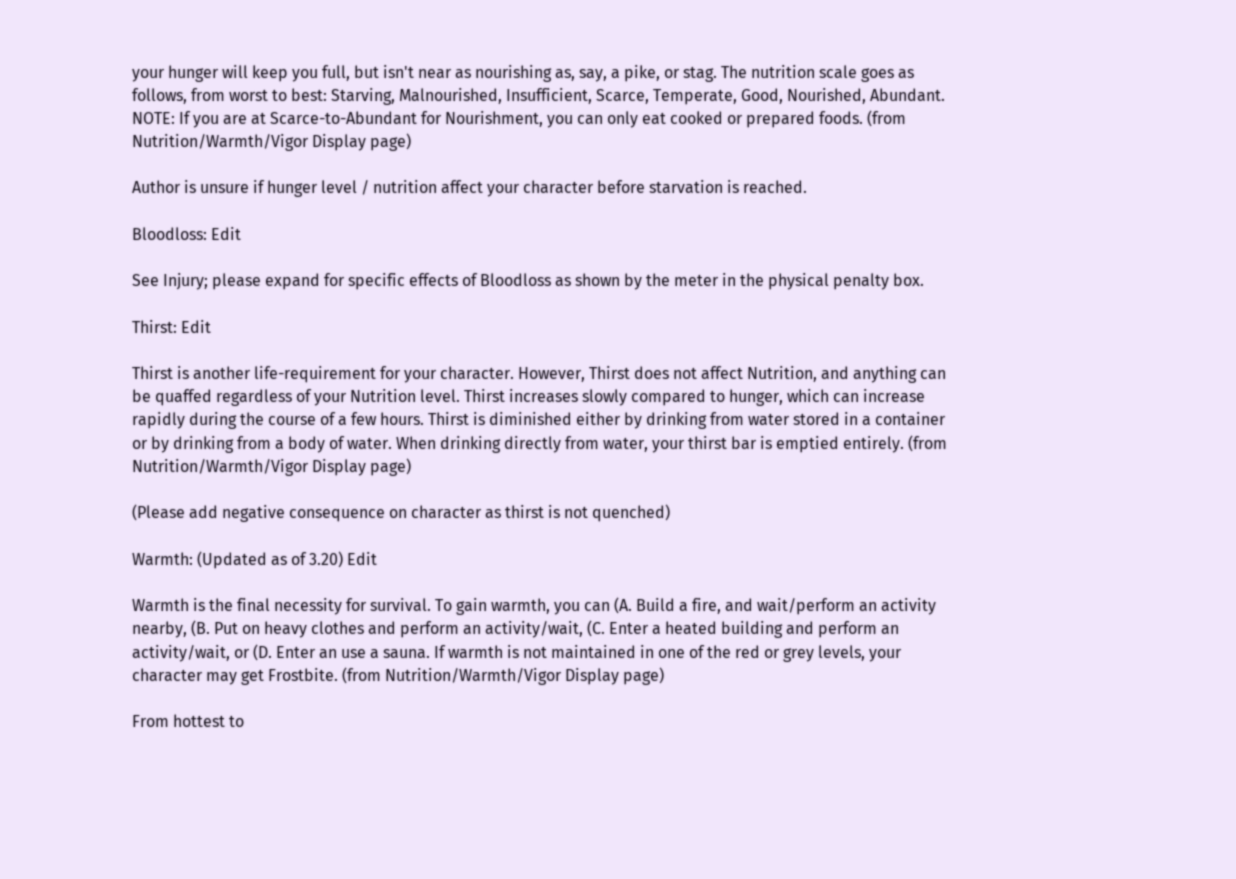your hunger will keep you full, but isn't near as nourishing as, say, a pike, or stag. The nutrition scale goes as follows, from worst to best: Starving, Malnourished, Insufficient, Scarce, Temperate, Good, Nourished, Abundant. NOTE: If you are at Scarce-to-Abundant for Nourishment, you can only eat cooked or prepared foods. (from Nutrition/Warmth/Vigor Display page)

Author is unsure if hunger level / nutrition affect your character before starvation is reached.

Bloodloss: Edit

See Injury; please expand for specific effects of Bloodloss as shown by the meter in the physical penalty box.

Thirst: Edit

Thirst is another life-requirement for your character. However, Thirst does not affect Nutrition, and anything can be quaffed regardless of your Nutrition level. Thirst increases slowly compared to hunger, which can increase rapidly during the course of a few hours. Thirst is diminished either by drinking from water stored in a container or by drinking from a body of water. When drinking directly from water, your thirst bar is emptied entirely. (from Nutrition/Warmth/Vigor Display page)

(Please add negative consequence on character as thirst is not quenched)

Warmth: (Updated as of 3.20) Edit

Warmth is the final necessity for survival. To gain warmth, you can (A. Build a fire, and wait/perform an activity nearby, (B. Put on heavy clothes and perform an activity/wait, (C. Enter a heated building and perform an activity/wait, or (D. Enter an use a sauna. If warmth is not maintained in one of the red or grey levels, your character may get Frostbite. (from Nutrition/Warmth/Vigor Display page)

From hottest to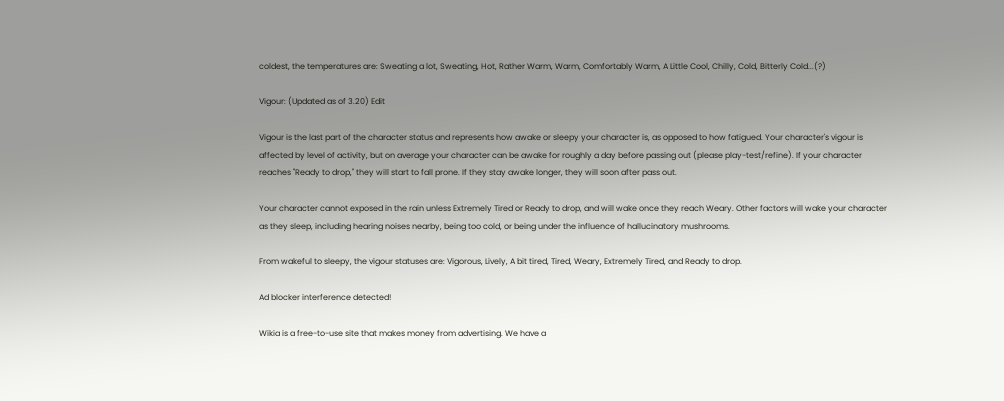coldest, the temperatures are: Sweating a lot, Sweating, Hot, Rather Warm, Warm, Comfortably Warm, A Little Cool, Chilly, Cold, Bitterly Cold...(?)

Vigour: (Updated as of 3.20) Edit

Vigour is the last part of the character status and represents how awake or sleepy your character is, as opposed to how fatigued. Your character's vigour is affected by level of activity, but on average your character can be awake for roughly a day before passing out (please play-test/refine). If your character reaches "Ready to drop," they will start to fall prone. If they stay awake longer, they will soon after pass out.

Your character cannot exposed in the rain unless Extremely Tired or Ready to drop, and will wake once they reach Weary. Other factors will wake your character as they sleep, including hearing noises nearby, being too cold, or being under the influence of hallucinatory mushrooms.

From wakeful to sleepy, the vigour statuses are: Vigorous, Lively, A bit tired, Tired, Weary, Extremely Tired, and Ready to drop.

Ad blocker interference detected!

Wikia is a free-to-use site that makes money from advertising. We have a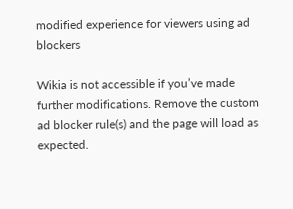modified experience for viewers using ad blockers

Wikia is not accessible if you’ve made further modifications. Remove the custom ad blocker rule(s) and the page will load as expected.